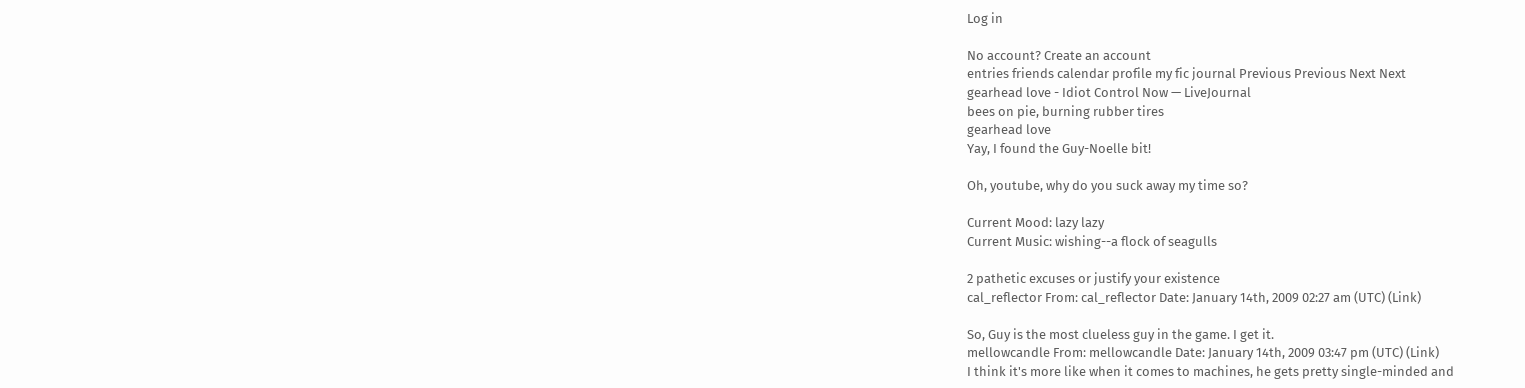Log in

No account? Create an account
entries friends calendar profile my fic journal Previous Previous Next Next
gearhead love - Idiot Control Now — LiveJournal
bees on pie, burning rubber tires
gearhead love
Yay, I found the Guy-Noelle bit!

Oh, youtube, why do you suck away my time so?

Current Mood: lazy lazy
Current Music: wishing--a flock of seagulls

2 pathetic excuses or justify your existence
cal_reflector From: cal_reflector Date: January 14th, 2009 02:27 am (UTC) (Link)

So, Guy is the most clueless guy in the game. I get it.
mellowcandle From: mellowcandle Date: January 14th, 2009 03:47 pm (UTC) (Link)
I think it's more like when it comes to machines, he gets pretty single-minded and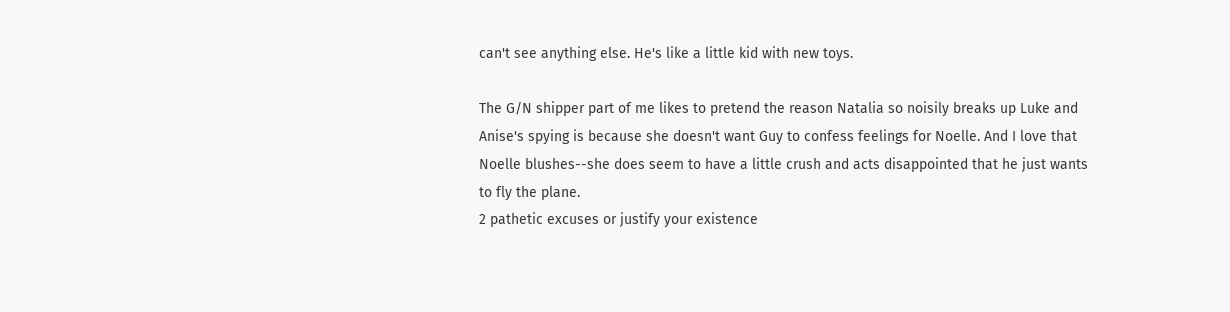can't see anything else. He's like a little kid with new toys.

The G/N shipper part of me likes to pretend the reason Natalia so noisily breaks up Luke and Anise's spying is because she doesn't want Guy to confess feelings for Noelle. And I love that Noelle blushes--she does seem to have a little crush and acts disappointed that he just wants to fly the plane.
2 pathetic excuses or justify your existence